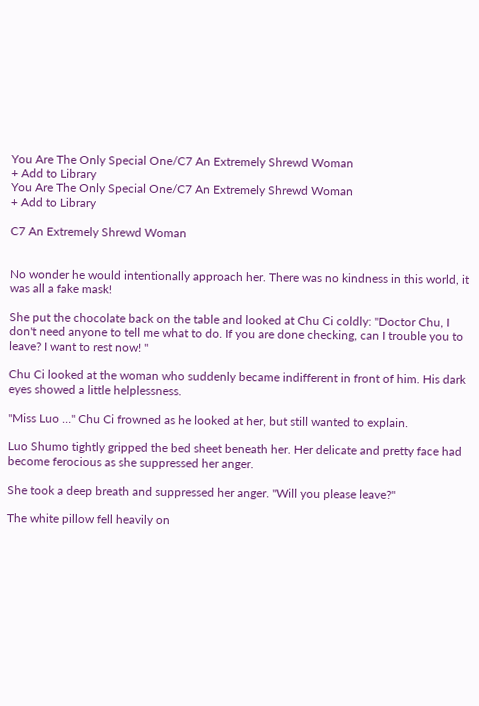You Are The Only Special One/C7 An Extremely Shrewd Woman
+ Add to Library
You Are The Only Special One/C7 An Extremely Shrewd Woman
+ Add to Library

C7 An Extremely Shrewd Woman


No wonder he would intentionally approach her. There was no kindness in this world, it was all a fake mask!

She put the chocolate back on the table and looked at Chu Ci coldly: "Doctor Chu, I don't need anyone to tell me what to do. If you are done checking, can I trouble you to leave? I want to rest now! "

Chu Ci looked at the woman who suddenly became indifferent in front of him. His dark eyes showed a little helplessness.

"Miss Luo …" Chu Ci frowned as he looked at her, but still wanted to explain.

Luo Shumo tightly gripped the bed sheet beneath her. Her delicate and pretty face had become ferocious as she suppressed her anger.

She took a deep breath and suppressed her anger. "Will you please leave?"

The white pillow fell heavily on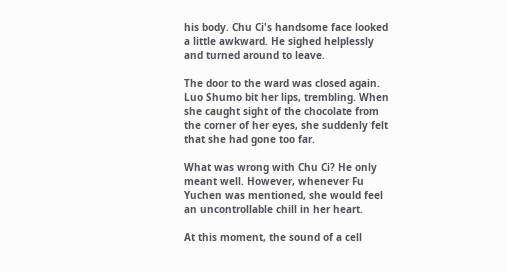his body. Chu Ci's handsome face looked a little awkward. He sighed helplessly and turned around to leave.

The door to the ward was closed again. Luo Shumo bit her lips, trembling. When she caught sight of the chocolate from the corner of her eyes, she suddenly felt that she had gone too far.

What was wrong with Chu Ci? He only meant well. However, whenever Fu Yuchen was mentioned, she would feel an uncontrollable chill in her heart.

At this moment, the sound of a cell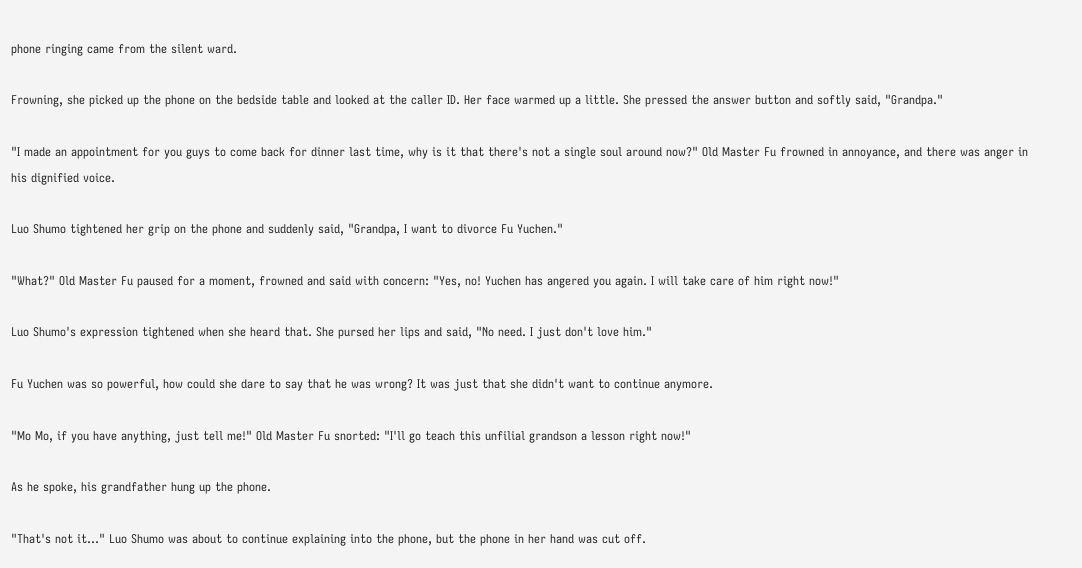phone ringing came from the silent ward.

Frowning, she picked up the phone on the bedside table and looked at the caller ID. Her face warmed up a little. She pressed the answer button and softly said, "Grandpa."

"I made an appointment for you guys to come back for dinner last time, why is it that there's not a single soul around now?" Old Master Fu frowned in annoyance, and there was anger in his dignified voice.

Luo Shumo tightened her grip on the phone and suddenly said, "Grandpa, I want to divorce Fu Yuchen."

"What?" Old Master Fu paused for a moment, frowned and said with concern: "Yes, no! Yuchen has angered you again. I will take care of him right now!"

Luo Shumo's expression tightened when she heard that. She pursed her lips and said, "No need. I just don't love him."

Fu Yuchen was so powerful, how could she dare to say that he was wrong? It was just that she didn't want to continue anymore.

"Mo Mo, if you have anything, just tell me!" Old Master Fu snorted: "I'll go teach this unfilial grandson a lesson right now!"

As he spoke, his grandfather hung up the phone.

"That's not it..." Luo Shumo was about to continue explaining into the phone, but the phone in her hand was cut off.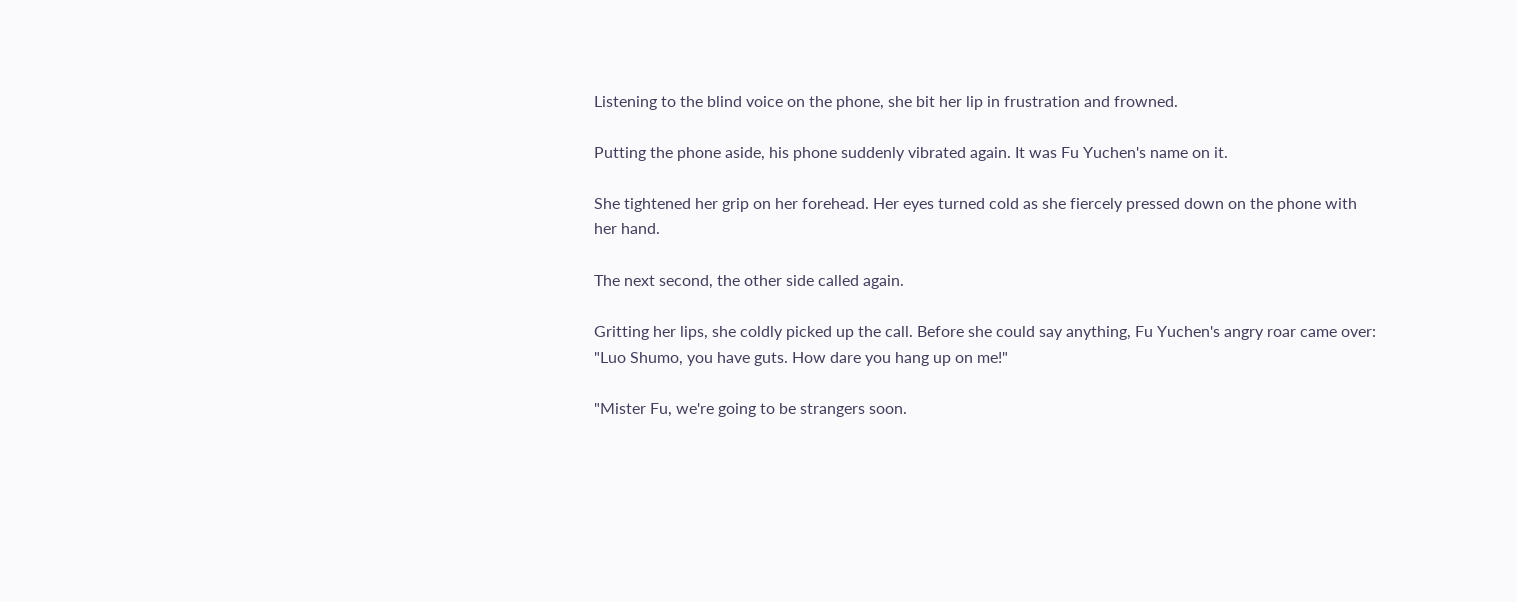Listening to the blind voice on the phone, she bit her lip in frustration and frowned.

Putting the phone aside, his phone suddenly vibrated again. It was Fu Yuchen's name on it.

She tightened her grip on her forehead. Her eyes turned cold as she fiercely pressed down on the phone with her hand.

The next second, the other side called again.

Gritting her lips, she coldly picked up the call. Before she could say anything, Fu Yuchen's angry roar came over: "Luo Shumo, you have guts. How dare you hang up on me!"

"Mister Fu, we're going to be strangers soon.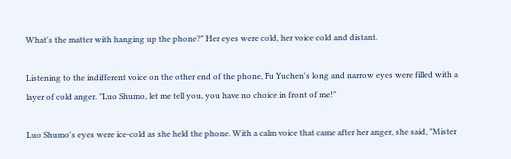What's the matter with hanging up the phone?" Her eyes were cold, her voice cold and distant.

Listening to the indifferent voice on the other end of the phone, Fu Yuchen's long and narrow eyes were filled with a layer of cold anger. "Luo Shumo, let me tell you, you have no choice in front of me!"

Luo Shumo's eyes were ice-cold as she held the phone. With a calm voice that came after her anger, she said, "Mister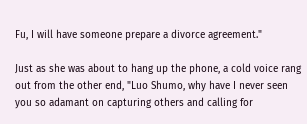Fu, I will have someone prepare a divorce agreement."

Just as she was about to hang up the phone, a cold voice rang out from the other end, "Luo Shumo, why have I never seen you so adamant on capturing others and calling for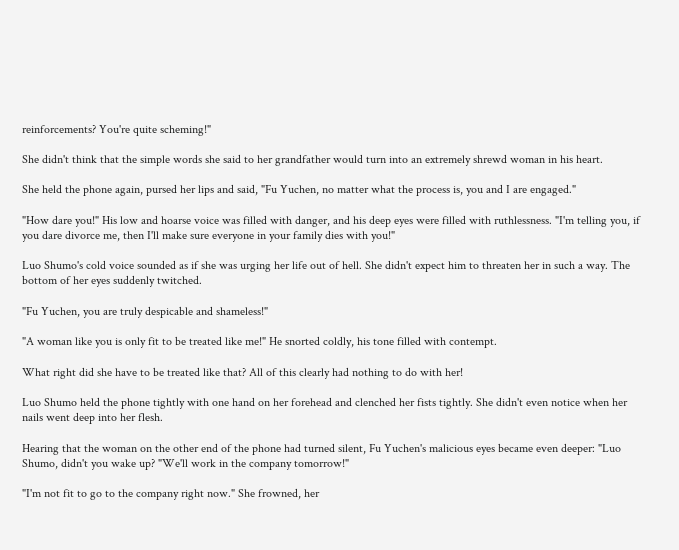reinforcements? You're quite scheming!"

She didn't think that the simple words she said to her grandfather would turn into an extremely shrewd woman in his heart.

She held the phone again, pursed her lips and said, "Fu Yuchen, no matter what the process is, you and I are engaged."

"How dare you!" His low and hoarse voice was filled with danger, and his deep eyes were filled with ruthlessness. "I'm telling you, if you dare divorce me, then I'll make sure everyone in your family dies with you!"

Luo Shumo's cold voice sounded as if she was urging her life out of hell. She didn't expect him to threaten her in such a way. The bottom of her eyes suddenly twitched.

"Fu Yuchen, you are truly despicable and shameless!"

"A woman like you is only fit to be treated like me!" He snorted coldly, his tone filled with contempt.

What right did she have to be treated like that? All of this clearly had nothing to do with her!

Luo Shumo held the phone tightly with one hand on her forehead and clenched her fists tightly. She didn't even notice when her nails went deep into her flesh.

Hearing that the woman on the other end of the phone had turned silent, Fu Yuchen's malicious eyes became even deeper: "Luo Shumo, didn't you wake up? "We'll work in the company tomorrow!"

"I'm not fit to go to the company right now." She frowned, her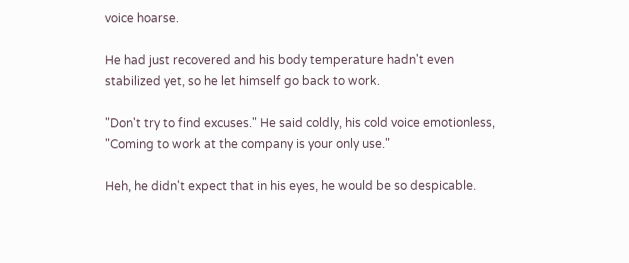voice hoarse.

He had just recovered and his body temperature hadn't even stabilized yet, so he let himself go back to work.

"Don't try to find excuses." He said coldly, his cold voice emotionless, "Coming to work at the company is your only use."

Heh, he didn't expect that in his eyes, he would be so despicable.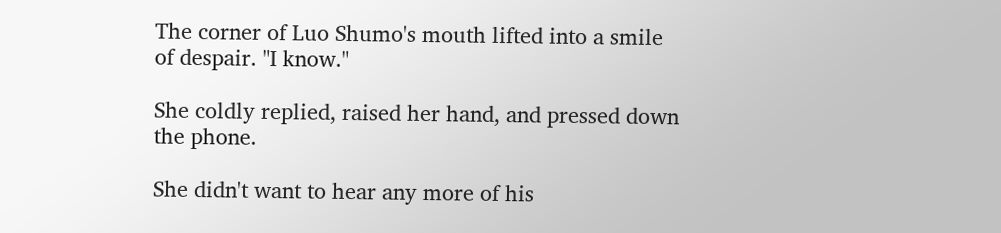The corner of Luo Shumo's mouth lifted into a smile of despair. "I know."

She coldly replied, raised her hand, and pressed down the phone.

She didn't want to hear any more of his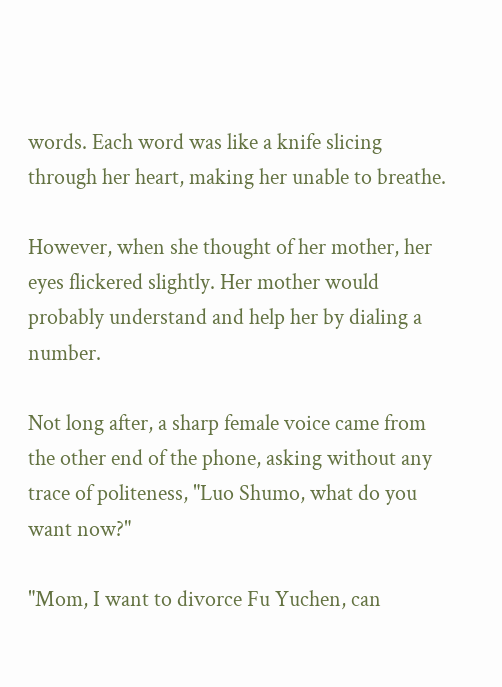words. Each word was like a knife slicing through her heart, making her unable to breathe.

However, when she thought of her mother, her eyes flickered slightly. Her mother would probably understand and help her by dialing a number.

Not long after, a sharp female voice came from the other end of the phone, asking without any trace of politeness, "Luo Shumo, what do you want now?"

"Mom, I want to divorce Fu Yuchen, can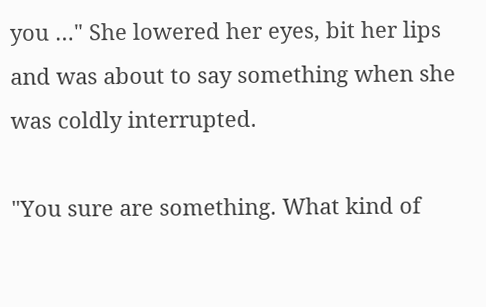you …" She lowered her eyes, bit her lips and was about to say something when she was coldly interrupted.

"You sure are something. What kind of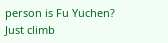person is Fu Yuchen? Just climb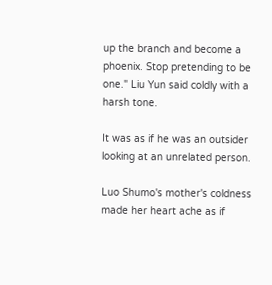up the branch and become a phoenix. Stop pretending to be one." Liu Yun said coldly with a harsh tone.

It was as if he was an outsider looking at an unrelated person.

Luo Shumo's mother's coldness made her heart ache as if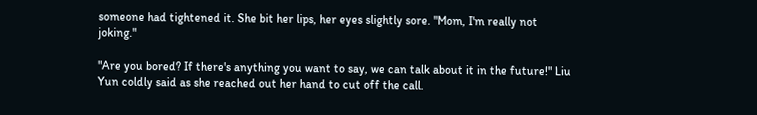someone had tightened it. She bit her lips, her eyes slightly sore. "Mom, I'm really not joking."

"Are you bored? If there's anything you want to say, we can talk about it in the future!" Liu Yun coldly said as she reached out her hand to cut off the call.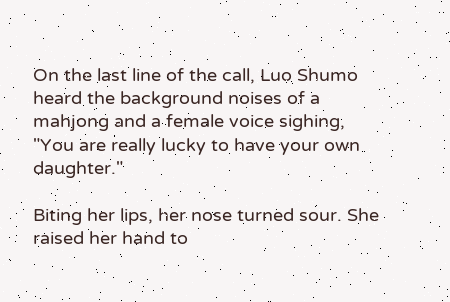On the last line of the call, Luo Shumo heard the background noises of a mahjong and a female voice sighing, "You are really lucky to have your own daughter."

Biting her lips, her nose turned sour. She raised her hand to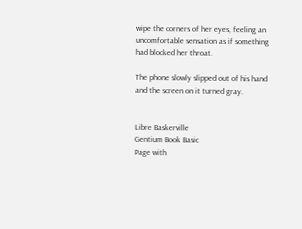wipe the corners of her eyes, feeling an uncomfortable sensation as if something had blocked her throat.

The phone slowly slipped out of his hand and the screen on it turned gray.


Libre Baskerville
Gentium Book Basic
Page with